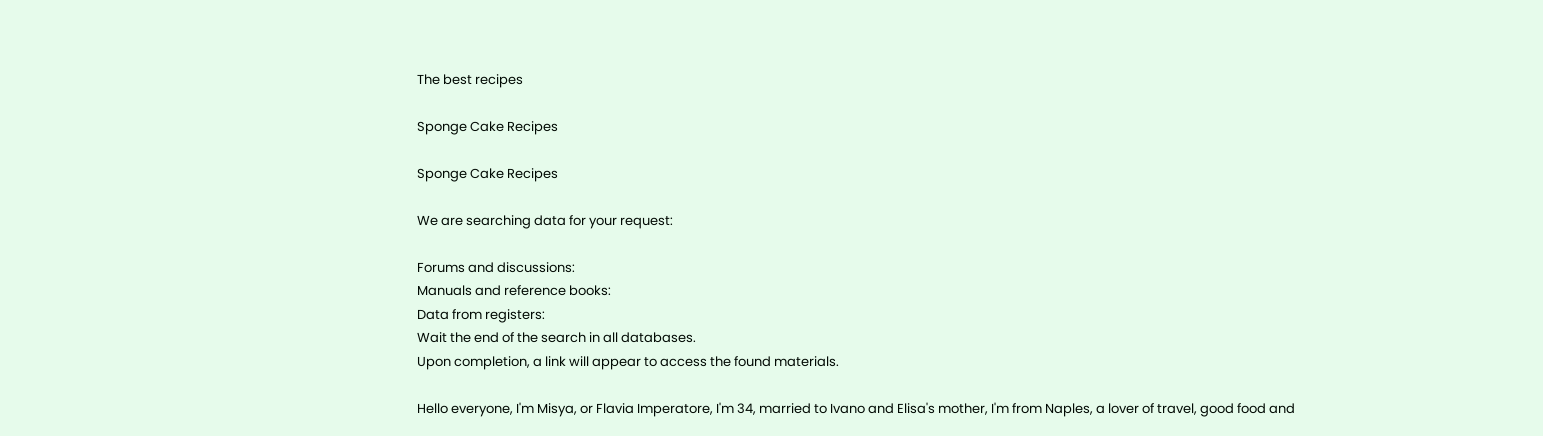The best recipes

Sponge Cake Recipes

Sponge Cake Recipes

We are searching data for your request:

Forums and discussions:
Manuals and reference books:
Data from registers:
Wait the end of the search in all databases.
Upon completion, a link will appear to access the found materials.

Hello everyone, I'm Misya, or Flavia Imperatore, I'm 34, married to Ivano and Elisa's mother, I'm from Naples, a lover of travel, good food and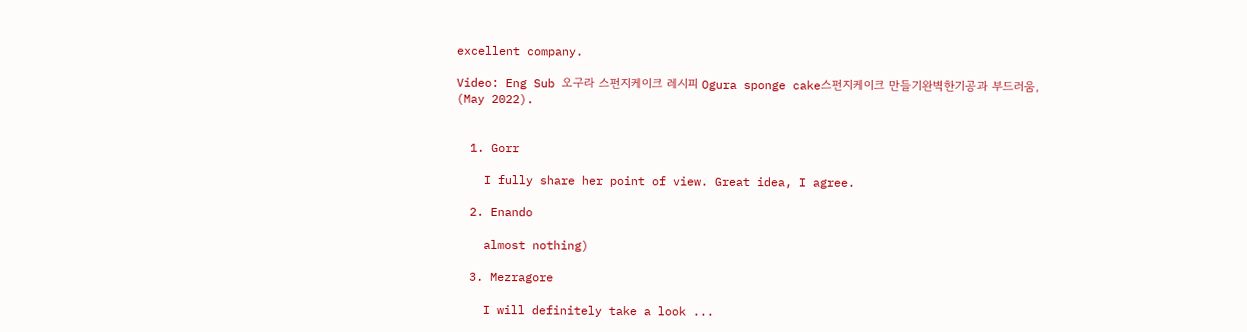excellent company.

Video: Eng Sub 오구라 스펀지케이크 레시피 Ogura sponge cake스펀지케이크 만들기완벽한기공과 부드러움, (May 2022).


  1. Gorr

    I fully share her point of view. Great idea, I agree.

  2. Enando

    almost nothing)

  3. Mezragore

    I will definitely take a look ...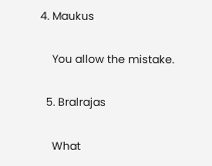4. Maukus

    You allow the mistake.

  5. Bralrajas

    What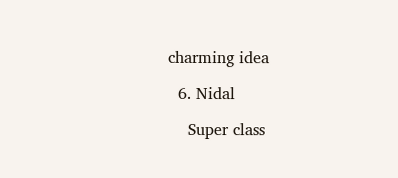charming idea

  6. Nidal

    Super class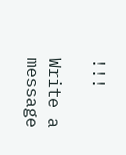!!!

Write a message